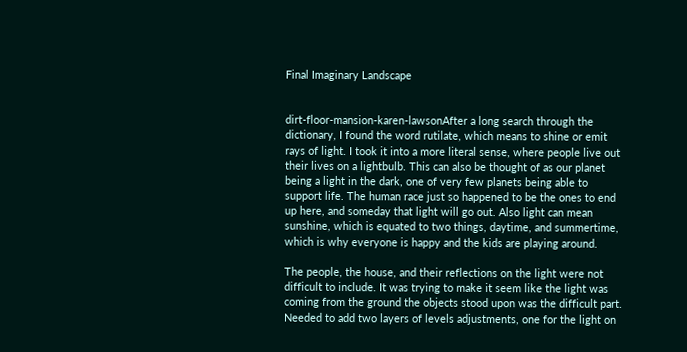Final Imaginary Landscape


dirt-floor-mansion-karen-lawsonAfter a long search through the dictionary, I found the word rutilate, which means to shine or emit rays of light. I took it into a more literal sense, where people live out their lives on a lightbulb. This can also be thought of as our planet being a light in the dark, one of very few planets being able to support life. The human race just so happened to be the ones to end up here, and someday that light will go out. Also light can mean sunshine, which is equated to two things, daytime, and summertime, which is why everyone is happy and the kids are playing around.

The people, the house, and their reflections on the light were not difficult to include. It was trying to make it seem like the light was coming from the ground the objects stood upon was the difficult part. Needed to add two layers of levels adjustments, one for the light on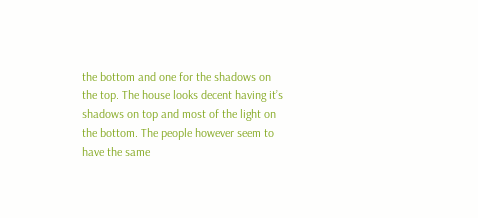the bottom and one for the shadows on the top. The house looks decent having it’s shadows on top and most of the light on the bottom. The people however seem to have the same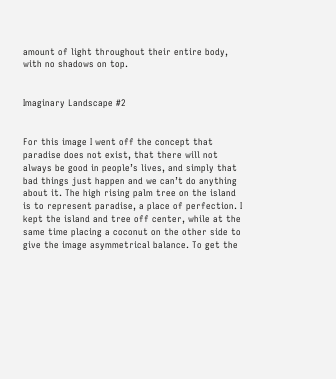amount of light throughout their entire body, with no shadows on top.


Imaginary Landscape #2


For this image I went off the concept that paradise does not exist, that there will not always be good in people’s lives, and simply that bad things just happen and we can’t do anything about it. The high rising palm tree on the island is to represent paradise, a place of perfection. I kept the island and tree off center, while at the same time placing a coconut on the other side to give the image asymmetrical balance. To get the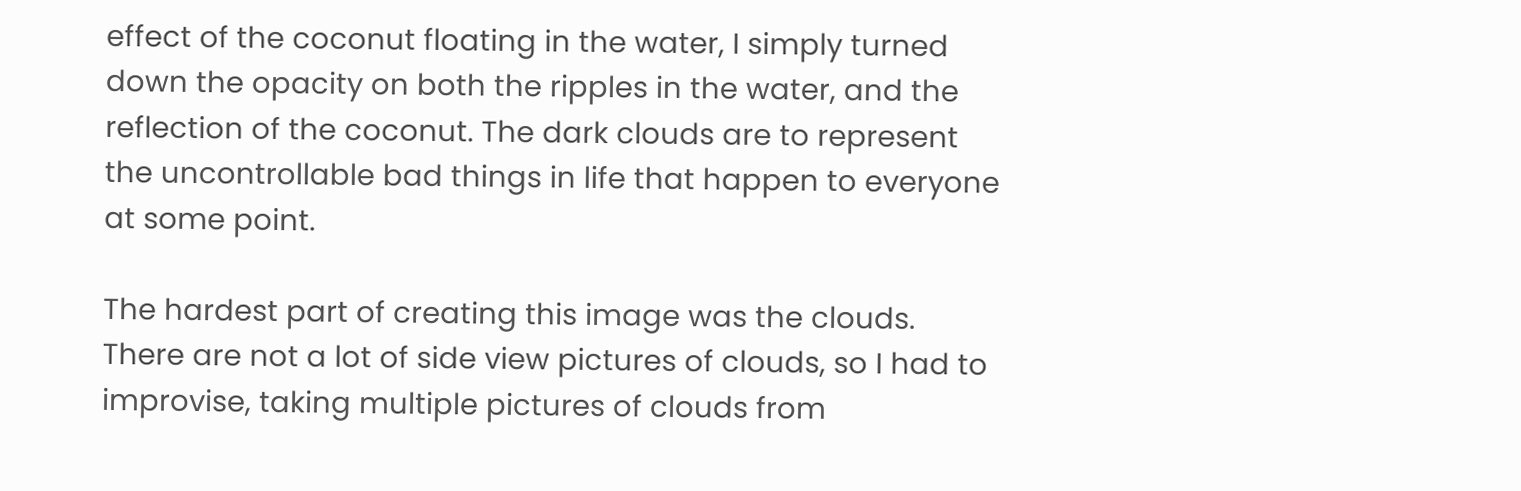effect of the coconut floating in the water, I simply turned down the opacity on both the ripples in the water, and the reflection of the coconut. The dark clouds are to represent the uncontrollable bad things in life that happen to everyone at some point.

The hardest part of creating this image was the clouds. There are not a lot of side view pictures of clouds, so I had to improvise, taking multiple pictures of clouds from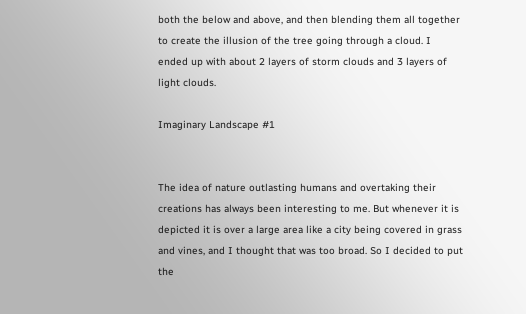both the below and above, and then blending them all together to create the illusion of the tree going through a cloud. I ended up with about 2 layers of storm clouds and 3 layers of light clouds.

Imaginary Landscape #1


The idea of nature outlasting humans and overtaking their creations has always been interesting to me. But whenever it is depicted it is over a large area like a city being covered in grass and vines, and I thought that was too broad. So I decided to put the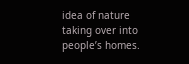idea of nature taking over into people’s homes.